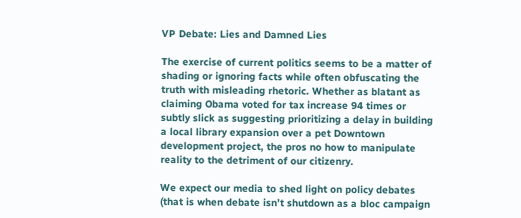VP Debate: Lies and Damned Lies

The exercise of current politics seems to be a matter of shading or ignoring facts while often obfuscating the truth with misleading rhetoric. Whether as blatant as claiming Obama voted for tax increase 94 times or subtly slick as suggesting prioritizing a delay in building a local library expansion over a pet Downtown development project, the pros no how to manipulate reality to the detriment of our citizenry.

We expect our media to shed light on policy debates (that is when debate isn’t shutdown as a bloc campaign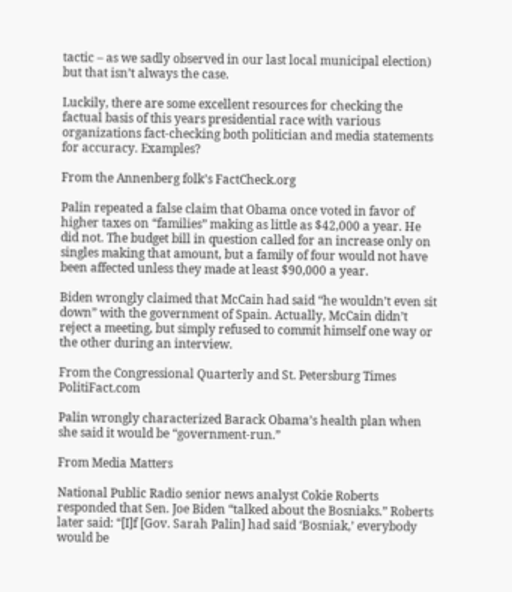tactic – as we sadly observed in our last local municipal election) but that isn’t always the case.

Luckily, there are some excellent resources for checking the factual basis of this years presidential race with various organizations fact-checking both politician and media statements for accuracy. Examples?

From the Annenberg folk’s FactCheck.org

Palin repeated a false claim that Obama once voted in favor of higher taxes on “families” making as little as $42,000 a year. He did not. The budget bill in question called for an increase only on singles making that amount, but a family of four would not have been affected unless they made at least $90,000 a year.

Biden wrongly claimed that McCain had said “he wouldn’t even sit down” with the government of Spain. Actually, McCain didn’t reject a meeting, but simply refused to commit himself one way or the other during an interview.

From the Congressional Quarterly and St. Petersburg Times PolitiFact.com

Palin wrongly characterized Barack Obama’s health plan when she said it would be “government-run.”

From Media Matters

National Public Radio senior news analyst Cokie Roberts responded that Sen. Joe Biden “talked about the Bosniaks.” Roberts later said: “[I]f [Gov. Sarah Palin] had said ‘Bosniak,’ everybody would be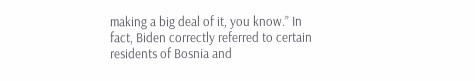making a big deal of it, you know.” In fact, Biden correctly referred to certain residents of Bosnia and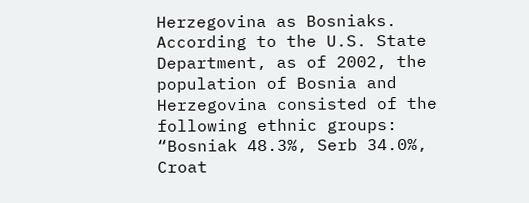Herzegovina as Bosniaks. According to the U.S. State Department, as of 2002, the population of Bosnia and Herzegovina consisted of the following ethnic groups: “Bosniak 48.3%, Serb 34.0%, Croat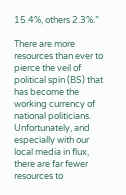15.4%, others 2.3%.”

There are more resources than ever to pierce the veil of political spin (BS) that has become the working currency of national politicians. Unfortunately, and especially with our local media in flux, there are far fewer resources to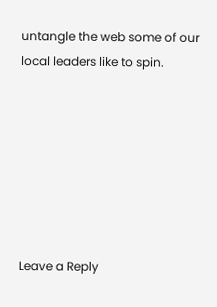untangle the web some of our local leaders like to spin.







Leave a Reply